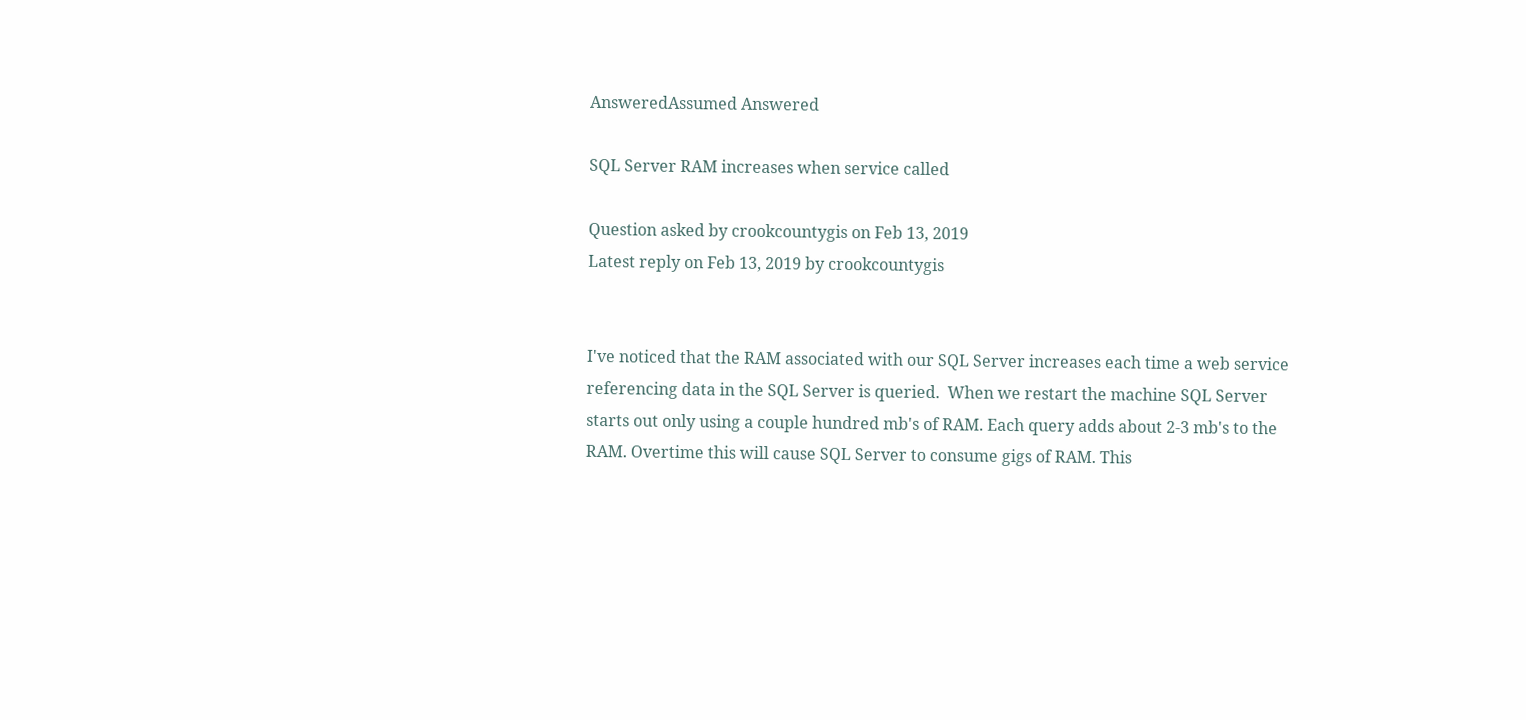AnsweredAssumed Answered

SQL Server RAM increases when service called

Question asked by crookcountygis on Feb 13, 2019
Latest reply on Feb 13, 2019 by crookcountygis


I've noticed that the RAM associated with our SQL Server increases each time a web service referencing data in the SQL Server is queried.  When we restart the machine SQL Server starts out only using a couple hundred mb's of RAM. Each query adds about 2-3 mb's to the RAM. Overtime this will cause SQL Server to consume gigs of RAM. This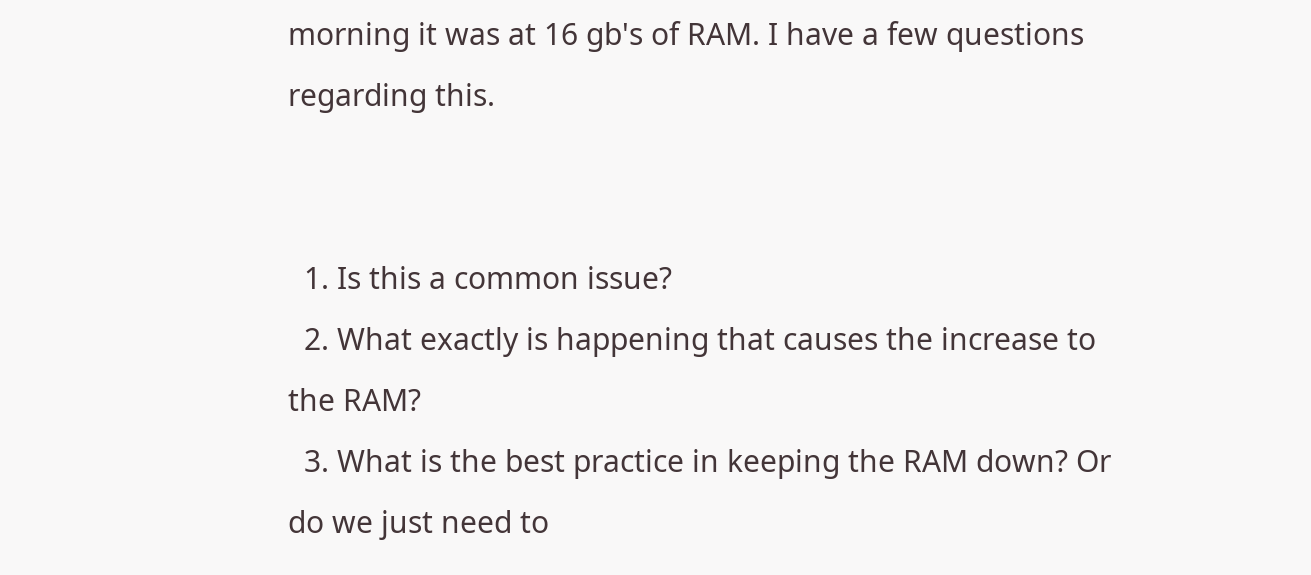morning it was at 16 gb's of RAM. I have a few questions regarding this.


  1. Is this a common issue?
  2. What exactly is happening that causes the increase to the RAM?
  3. What is the best practice in keeping the RAM down? Or do we just need to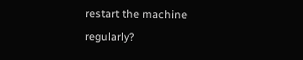restart the machine regularly?